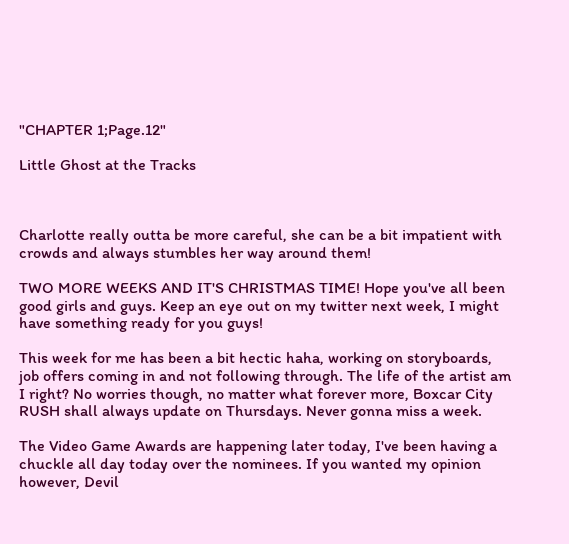"CHAPTER 1;Page.12"

Little Ghost at the Tracks



Charlotte really outta be more careful, she can be a bit impatient with crowds and always stumbles her way around them!

TWO MORE WEEKS AND IT'S CHRISTMAS TIME! Hope you've all been good girls and guys. Keep an eye out on my twitter next week, I might have something ready for you guys!

This week for me has been a bit hectic haha, working on storyboards, job offers coming in and not following through. The life of the artist am I right? No worries though, no matter what forever more, Boxcar City RUSH shall always update on Thursdays. Never gonna miss a week.

The Video Game Awards are happening later today, I've been having a chuckle all day today over the nominees. If you wanted my opinion however, Devil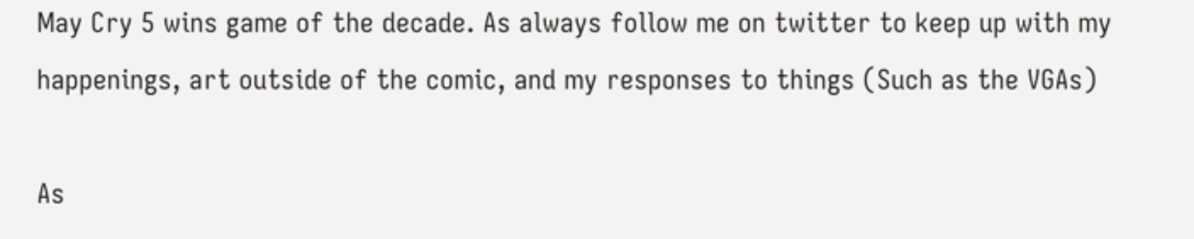May Cry 5 wins game of the decade. As always follow me on twitter to keep up with my happenings, art outside of the comic, and my responses to things (Such as the VGAs)

As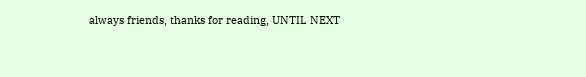always friends, thanks for reading, UNTIL NEXT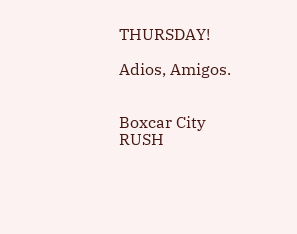THURSDAY!

Adios, Amigos.


Boxcar City RUSH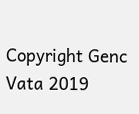Copyright Genc Vata 2019